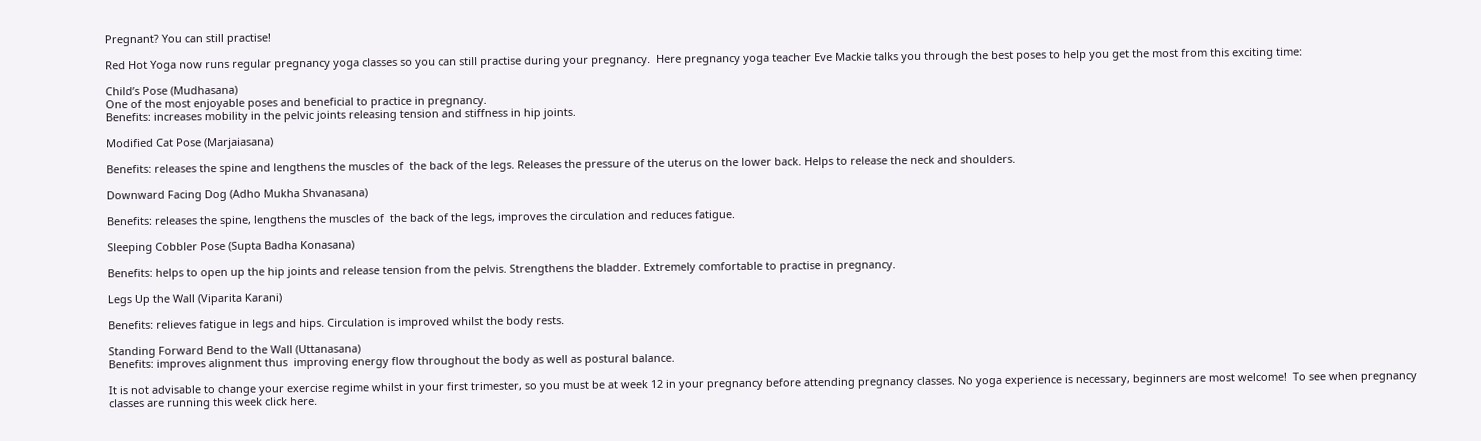Pregnant? You can still practise!

Red Hot Yoga now runs regular pregnancy yoga classes so you can still practise during your pregnancy.  Here pregnancy yoga teacher Eve Mackie talks you through the best poses to help you get the most from this exciting time:

Child’s Pose (Mudhasana)
One of the most enjoyable poses and beneficial to practice in pregnancy.
Benefits: increases mobility in the pelvic joints releasing tension and stiffness in hip joints.

Modified Cat Pose (Marjaiasana)

Benefits: releases the spine and lengthens the muscles of  the back of the legs. Releases the pressure of the uterus on the lower back. Helps to release the neck and shoulders.

Downward Facing Dog (Adho Mukha Shvanasana)

Benefits: releases the spine, lengthens the muscles of  the back of the legs, improves the circulation and reduces fatigue.

Sleeping Cobbler Pose (Supta Badha Konasana)

Benefits: helps to open up the hip joints and release tension from the pelvis. Strengthens the bladder. Extremely comfortable to practise in pregnancy.

Legs Up the Wall (Viparita Karani)

Benefits: relieves fatigue in legs and hips. Circulation is improved whilst the body rests.

Standing Forward Bend to the Wall (Uttanasana)
Benefits: improves alignment thus  improving energy flow throughout the body as well as postural balance.

It is not advisable to change your exercise regime whilst in your first trimester, so you must be at week 12 in your pregnancy before attending pregnancy classes. No yoga experience is necessary, beginners are most welcome!  To see when pregnancy classes are running this week click here.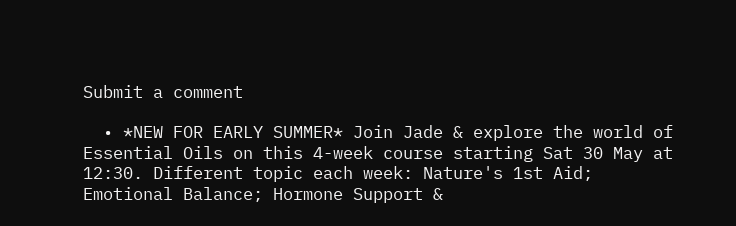Submit a comment

  • *NEW FOR EARLY SUMMER* Join Jade & explore the world of Essential Oils on this 4-week course starting Sat 30 May at 12:30. Different topic each week: Nature's 1st Aid; Emotional Balance; Hormone Support &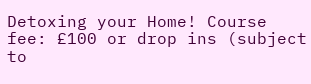Detoxing your Home! Course fee: £100 or drop ins (subject to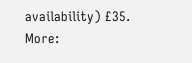availability) £35. More: